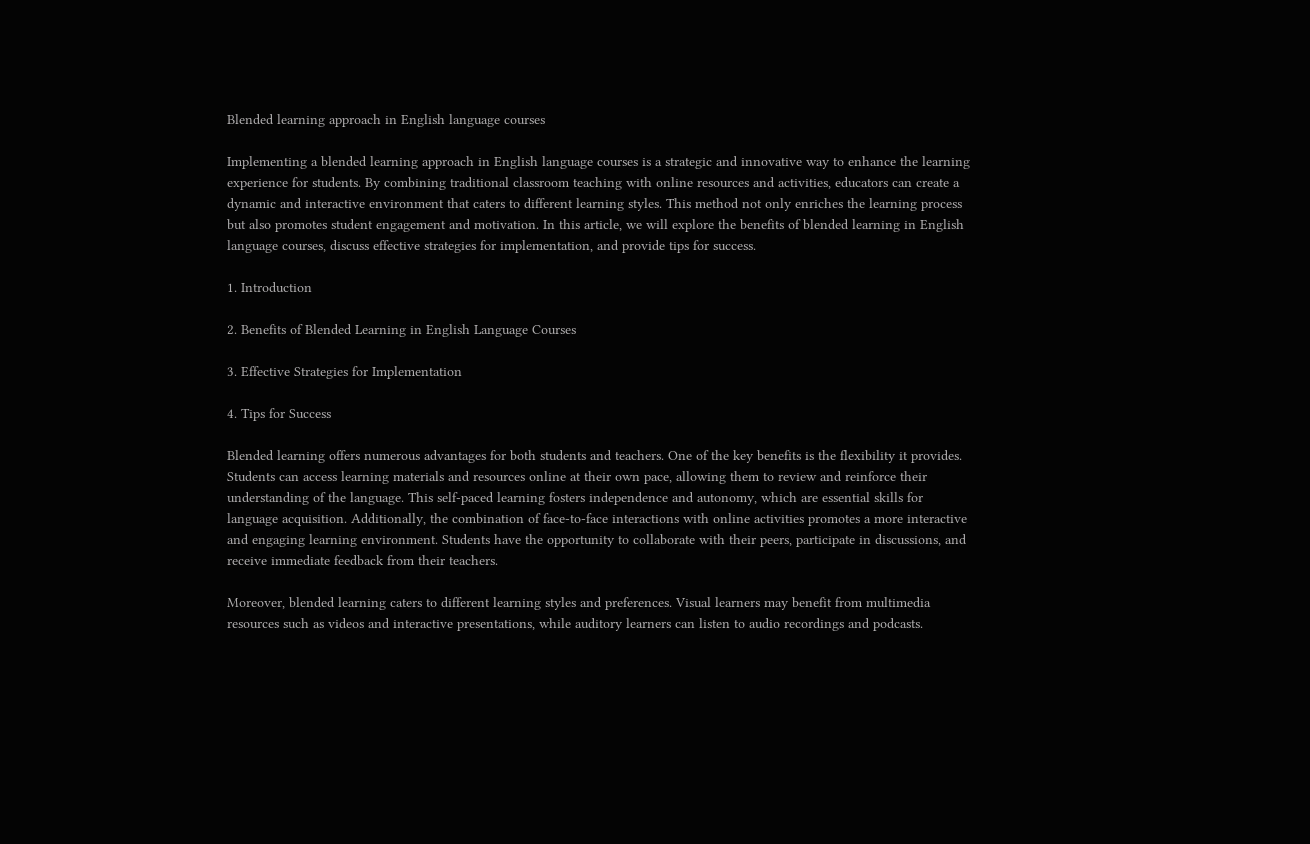Blended learning approach in English language courses

Implementing a blended learning approach in English language courses is a strategic and innovative way to enhance the learning experience for students. By combining traditional classroom teaching with online resources and activities, educators can create a dynamic and interactive environment that caters to different learning styles. This method not only enriches the learning process but also promotes student engagement and motivation. In this article, we will explore the benefits of blended learning in English language courses, discuss effective strategies for implementation, and provide tips for success.

1. Introduction

2. Benefits of Blended Learning in English Language Courses

3. Effective Strategies for Implementation

4. Tips for Success

Blended learning offers numerous advantages for both students and teachers. One of the key benefits is the flexibility it provides. Students can access learning materials and resources online at their own pace, allowing them to review and reinforce their understanding of the language. This self-paced learning fosters independence and autonomy, which are essential skills for language acquisition. Additionally, the combination of face-to-face interactions with online activities promotes a more interactive and engaging learning environment. Students have the opportunity to collaborate with their peers, participate in discussions, and receive immediate feedback from their teachers.

Moreover, blended learning caters to different learning styles and preferences. Visual learners may benefit from multimedia resources such as videos and interactive presentations, while auditory learners can listen to audio recordings and podcasts.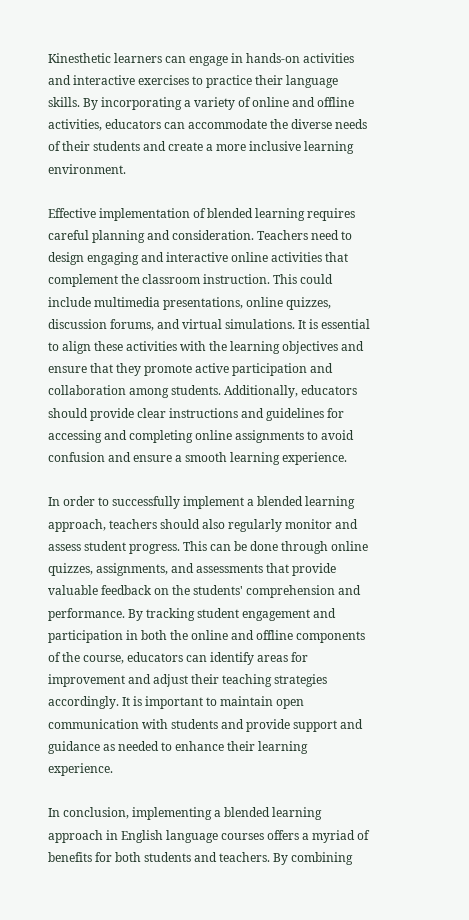Kinesthetic learners can engage in hands-on activities and interactive exercises to practice their language skills. By incorporating a variety of online and offline activities, educators can accommodate the diverse needs of their students and create a more inclusive learning environment.

Effective implementation of blended learning requires careful planning and consideration. Teachers need to design engaging and interactive online activities that complement the classroom instruction. This could include multimedia presentations, online quizzes, discussion forums, and virtual simulations. It is essential to align these activities with the learning objectives and ensure that they promote active participation and collaboration among students. Additionally, educators should provide clear instructions and guidelines for accessing and completing online assignments to avoid confusion and ensure a smooth learning experience.

In order to successfully implement a blended learning approach, teachers should also regularly monitor and assess student progress. This can be done through online quizzes, assignments, and assessments that provide valuable feedback on the students' comprehension and performance. By tracking student engagement and participation in both the online and offline components of the course, educators can identify areas for improvement and adjust their teaching strategies accordingly. It is important to maintain open communication with students and provide support and guidance as needed to enhance their learning experience.

In conclusion, implementing a blended learning approach in English language courses offers a myriad of benefits for both students and teachers. By combining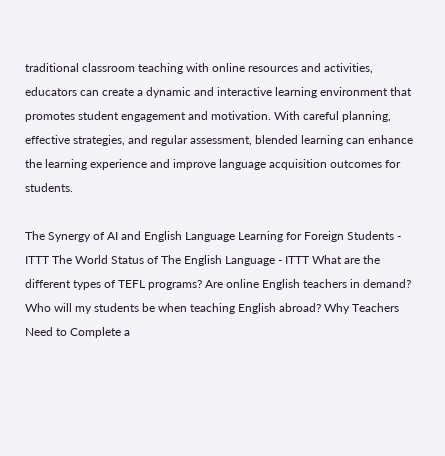traditional classroom teaching with online resources and activities, educators can create a dynamic and interactive learning environment that promotes student engagement and motivation. With careful planning, effective strategies, and regular assessment, blended learning can enhance the learning experience and improve language acquisition outcomes for students.

The Synergy of AI and English Language Learning for Foreign Students - ITTT The World Status of The English Language - ITTT What are the different types of TEFL programs? Are online English teachers in demand? Who will my students be when teaching English abroad? Why Teachers Need to Complete a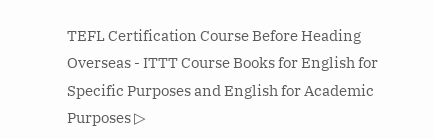TEFL Certification Course Before Heading Overseas - ITTT Course Books for English for Specific Purposes and English for Academic Purposes ▷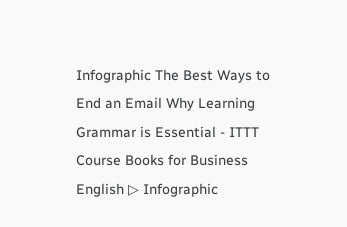Infographic The Best Ways to End an Email Why Learning Grammar is Essential - ITTT Course Books for Business English ▷ Infographic